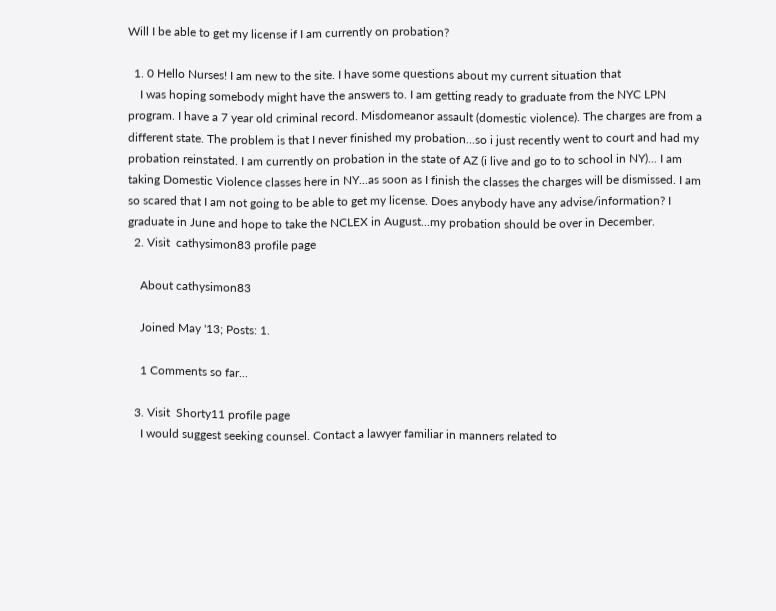Will I be able to get my license if I am currently on probation?

  1. 0 Hello Nurses! I am new to the site. I have some questions about my current situation that
    I was hoping somebody might have the answers to. I am getting ready to graduate from the NYC LPN program. I have a 7 year old criminal record. Misdomeanor assault (domestic violence). The charges are from a different state. The problem is that I never finished my probation...so i just recently went to court and had my probation reinstated. I am currently on probation in the state of AZ (i live and go to to school in NY)... I am taking Domestic Violence classes here in NY...as soon as I finish the classes the charges will be dismissed. I am so scared that I am not going to be able to get my license. Does anybody have any advise/information? I graduate in June and hope to take the NCLEX in August...my probation should be over in December.
  2. Visit  cathysimon83 profile page

    About cathysimon83

    Joined May '13; Posts: 1.

    1 Comments so far...

  3. Visit  Shorty11 profile page
    I would suggest seeking counsel. Contact a lawyer familiar in manners related to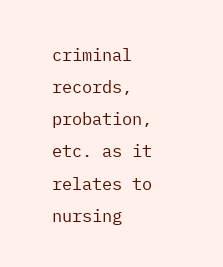criminal records, probation, etc. as it relates to nursing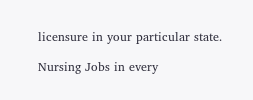licensure in your particular state.

Nursing Jobs in every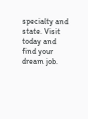specialty and state. Visit today and find your dream job.